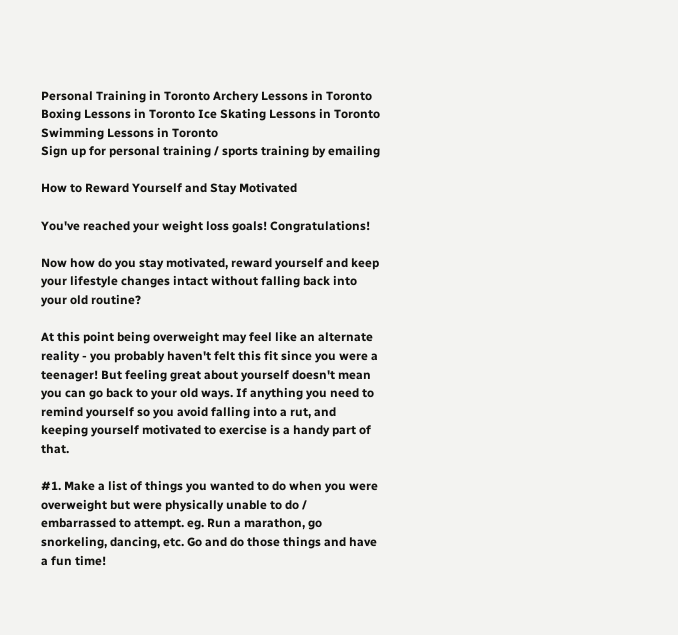Personal Training in Toronto Archery Lessons in Toronto Boxing Lessons in Toronto Ice Skating Lessons in Toronto Swimming Lessons in Toronto
Sign up for personal training / sports training by emailing

How to Reward Yourself and Stay Motivated

You've reached your weight loss goals! Congratulations!

Now how do you stay motivated, reward yourself and keep your lifestyle changes intact without falling back into your old routine?

At this point being overweight may feel like an alternate reality - you probably haven't felt this fit since you were a teenager! But feeling great about yourself doesn't mean you can go back to your old ways. If anything you need to remind yourself so you avoid falling into a rut, and keeping yourself motivated to exercise is a handy part of that.

#1. Make a list of things you wanted to do when you were overweight but were physically unable to do / embarrassed to attempt. eg. Run a marathon, go snorkeling, dancing, etc. Go and do those things and have a fun time!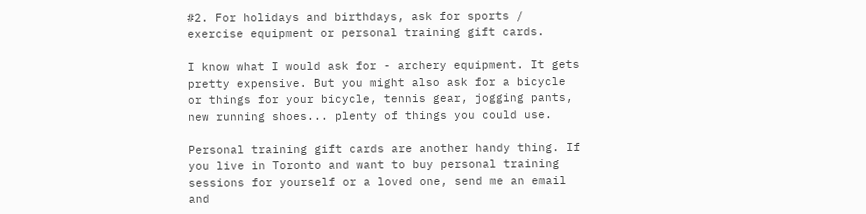#2. For holidays and birthdays, ask for sports / exercise equipment or personal training gift cards.

I know what I would ask for - archery equipment. It gets pretty expensive. But you might also ask for a bicycle or things for your bicycle, tennis gear, jogging pants, new running shoes... plenty of things you could use.

Personal training gift cards are another handy thing. If you live in Toronto and want to buy personal training sessions for yourself or a loved one, send me an email and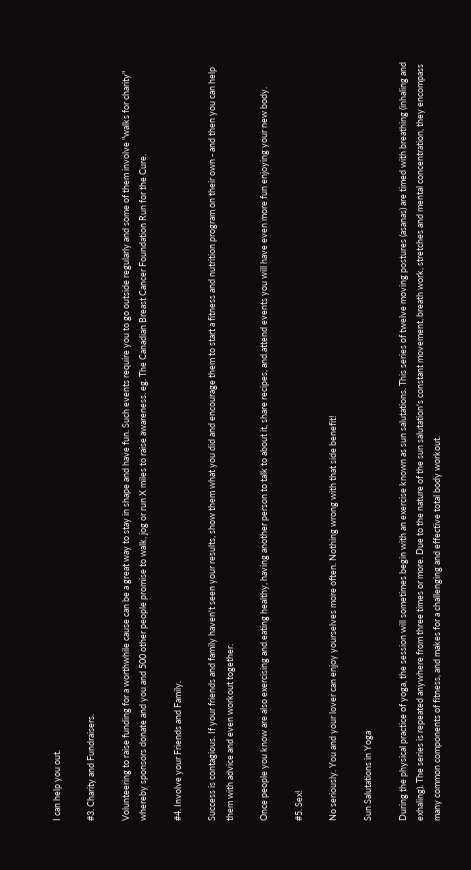I can help you out.

#3. Charity and Fundraisers.

Volunteering to raise funding for a worthwhile cause can be a great way to stay in shape and have fun. Such events require you to go outside regularly and some of them involve "walks for charity" whereby sponsors donate and you and 500 other people promise to walk, jog or run X miles to raise awareness. eg. The Canadian Breast Cancer Foundation Run for the Cure.

#4. Involve your Friends and Family.

Success is contagious. If your friends and family haven't seen your results, show them what you did and encourage them to start a fitness and nutrition program on their own - and then you can help them with advice and even workout together.

Once people you know are also exercising and eating healthy, having another person to talk to about it, share recipes, and attend events you will have even more fun enjoying your new body.

#5. Sex!

No seriously. You and your lover can enjoy yourselves more often. Nothing wrong with that side benefit!

Sun Salutations in Yoga

During the physical practice of yoga, the session will sometimes begin with an exercise known as sun salutations. This series of twelve moving postures (asanas) are timed with breathing (inhaling and exhaling). The series is repeated anywhere from three times or more. Due to the nature of the sun salutation's constant movement, breath work, stretches and mental concentration, they encompass many common components of fitness, and makes for a challenging and effective total body workout.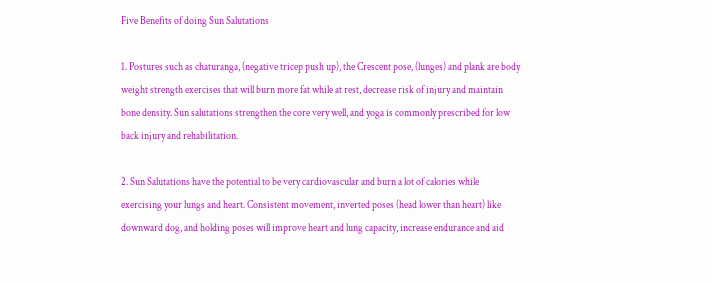Five Benefits of doing Sun Salutations

1. Postures such as chaturanga, (negative tricep push up), the Crescent pose, (lunges) and plank are body weight strength exercises that will burn more fat while at rest, decrease risk of injury and maintain bone density. Sun salutations strengthen the core very well, and yoga is commonly prescribed for low back injury and rehabilitation.

2. Sun Salutations have the potential to be very cardiovascular and burn a lot of calories while exercising your lungs and heart. Consistent movement, inverted poses (head lower than heart) like downward dog, and holding poses will improve heart and lung capacity, increase endurance and aid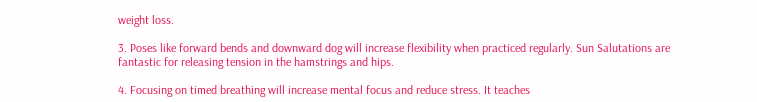weight loss.

3. Poses like forward bends and downward dog will increase flexibility when practiced regularly. Sun Salutations are fantastic for releasing tension in the hamstrings and hips.

4. Focusing on timed breathing will increase mental focus and reduce stress. It teaches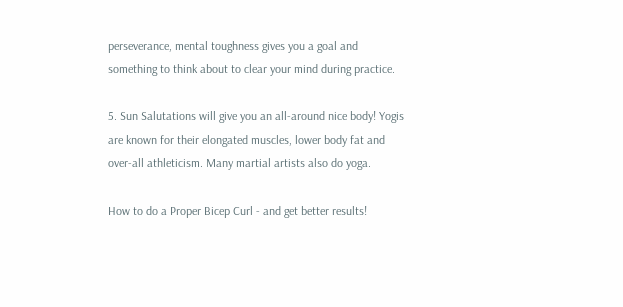perseverance, mental toughness gives you a goal and something to think about to clear your mind during practice.

5. Sun Salutations will give you an all-around nice body! Yogis are known for their elongated muscles, lower body fat and over-all athleticism. Many martial artists also do yoga.

How to do a Proper Bicep Curl - and get better results!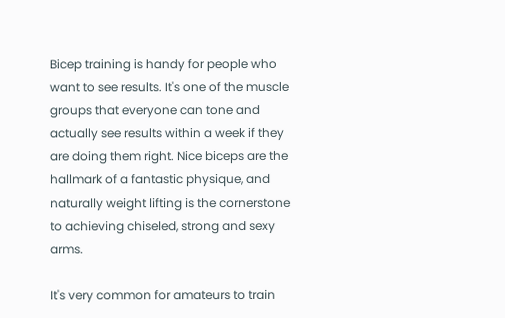Bicep training is handy for people who want to see results. It's one of the muscle groups that everyone can tone and actually see results within a week if they are doing them right. Nice biceps are the hallmark of a fantastic physique, and naturally weight lifting is the cornerstone to achieving chiseled, strong and sexy arms.

It's very common for amateurs to train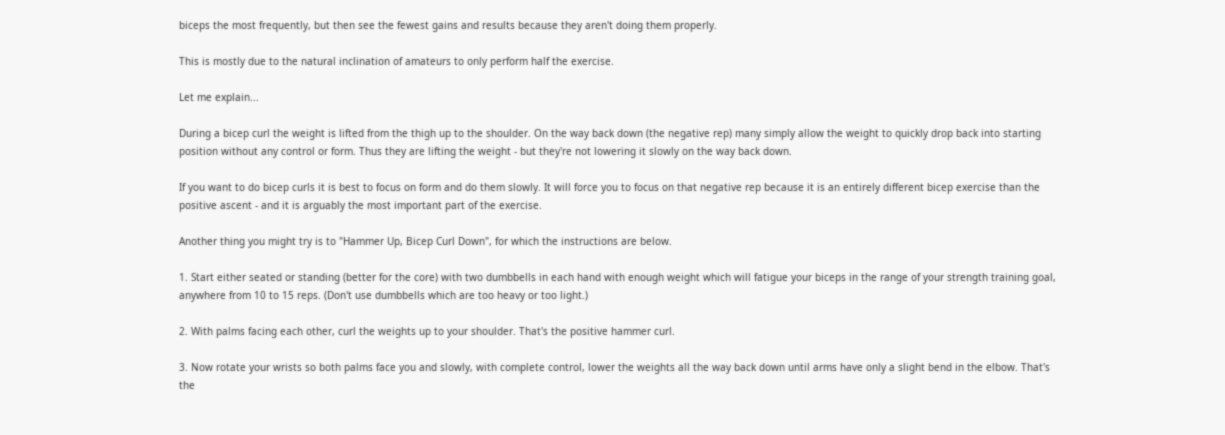biceps the most frequently, but then see the fewest gains and results because they aren't doing them properly.

This is mostly due to the natural inclination of amateurs to only perform half the exercise.

Let me explain...

During a bicep curl the weight is lifted from the thigh up to the shoulder. On the way back down (the negative rep) many simply allow the weight to quickly drop back into starting position without any control or form. Thus they are lifting the weight - but they're not lowering it slowly on the way back down.

If you want to do bicep curls it is best to focus on form and do them slowly. It will force you to focus on that negative rep because it is an entirely different bicep exercise than the positive ascent - and it is arguably the most important part of the exercise.

Another thing you might try is to "Hammer Up, Bicep Curl Down", for which the instructions are below.

1. Start either seated or standing (better for the core) with two dumbbells in each hand with enough weight which will fatigue your biceps in the range of your strength training goal, anywhere from 10 to 15 reps. (Don't use dumbbells which are too heavy or too light.)

2. With palms facing each other, curl the weights up to your shoulder. That's the positive hammer curl.

3. Now rotate your wrists so both palms face you and slowly, with complete control, lower the weights all the way back down until arms have only a slight bend in the elbow. That's the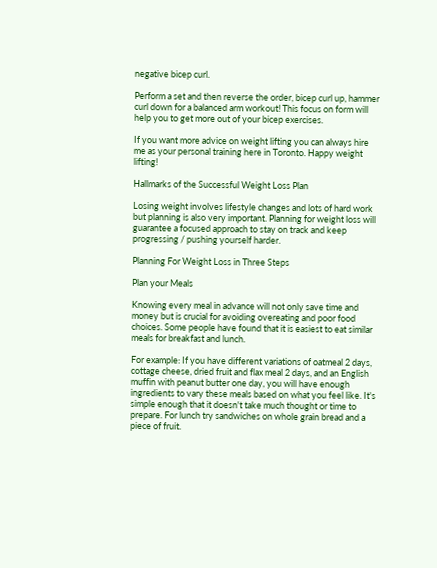negative bicep curl.

Perform a set and then reverse the order, bicep curl up, hammer curl down for a balanced arm workout! This focus on form will help you to get more out of your bicep exercises.

If you want more advice on weight lifting you can always hire me as your personal training here in Toronto. Happy weight lifting!

Hallmarks of the Successful Weight Loss Plan

Losing weight involves lifestyle changes and lots of hard work but planning is also very important. Planning for weight loss will guarantee a focused approach to stay on track and keep progressing / pushing yourself harder.

Planning For Weight Loss in Three Steps

Plan your Meals

Knowing every meal in advance will not only save time and money but is crucial for avoiding overeating and poor food choices. Some people have found that it is easiest to eat similar meals for breakfast and lunch.

For example: If you have different variations of oatmeal 2 days, cottage cheese, dried fruit and flax meal 2 days, and an English muffin with peanut butter one day, you will have enough ingredients to vary these meals based on what you feel like. It's simple enough that it doesn't take much thought or time to prepare. For lunch try sandwiches on whole grain bread and a piece of fruit.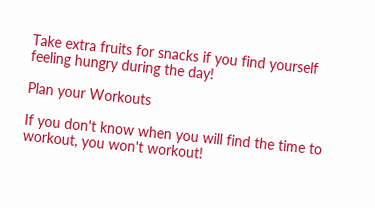Take extra fruits for snacks if you find yourself feeling hungry during the day!

Plan your Workouts

If you don't know when you will find the time to workout, you won't workout!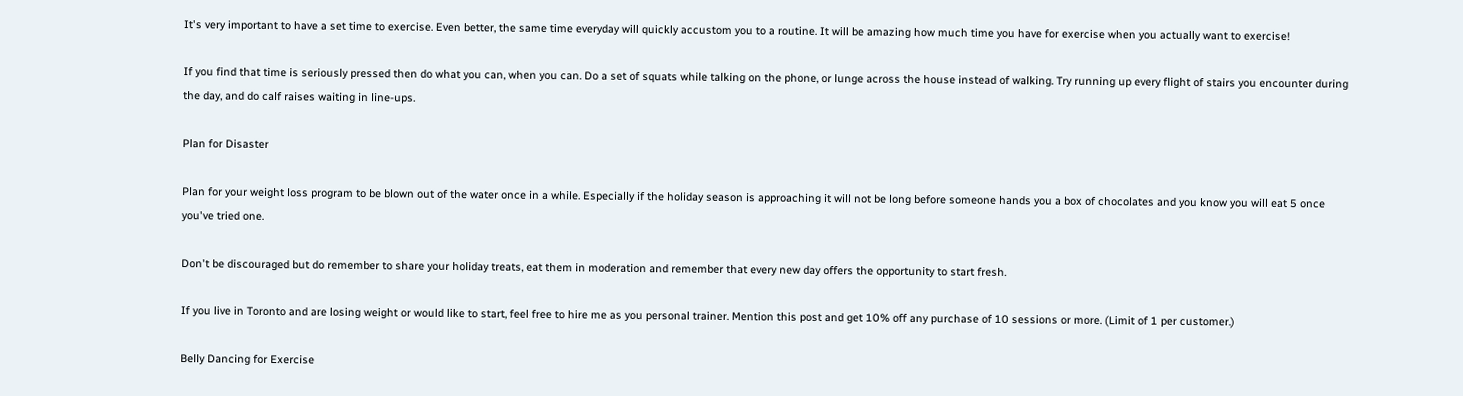It's very important to have a set time to exercise. Even better, the same time everyday will quickly accustom you to a routine. It will be amazing how much time you have for exercise when you actually want to exercise!

If you find that time is seriously pressed then do what you can, when you can. Do a set of squats while talking on the phone, or lunge across the house instead of walking. Try running up every flight of stairs you encounter during the day, and do calf raises waiting in line-ups.

Plan for Disaster

Plan for your weight loss program to be blown out of the water once in a while. Especially if the holiday season is approaching it will not be long before someone hands you a box of chocolates and you know you will eat 5 once you've tried one.

Don't be discouraged but do remember to share your holiday treats, eat them in moderation and remember that every new day offers the opportunity to start fresh.

If you live in Toronto and are losing weight or would like to start, feel free to hire me as you personal trainer. Mention this post and get 10% off any purchase of 10 sessions or more. (Limit of 1 per customer.)

Belly Dancing for Exercise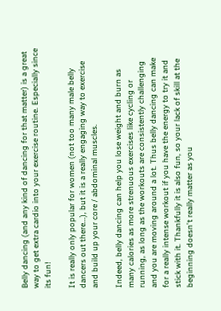Belly dancing (and any kind of dancing for that matter) is a great way to get extra cardio into your exercise routine. Especially since its fun!

It is really only popular for women (not too many male belly dancers out there...), but it is a really engaging way to exercise and build up your core / abdominal muscles.

Indeed, belly dancing can help you lose weight and burn as many calories as more strenuous exercises like cycling or running, as long as the workouts are consistently challenging and you are moving around a lot. Thus belly dancing can make for a really intense workout if you have the energy to try it and stick with it. Thankfully it is also fun, so your lack of skill at the beginning doesn't really matter as you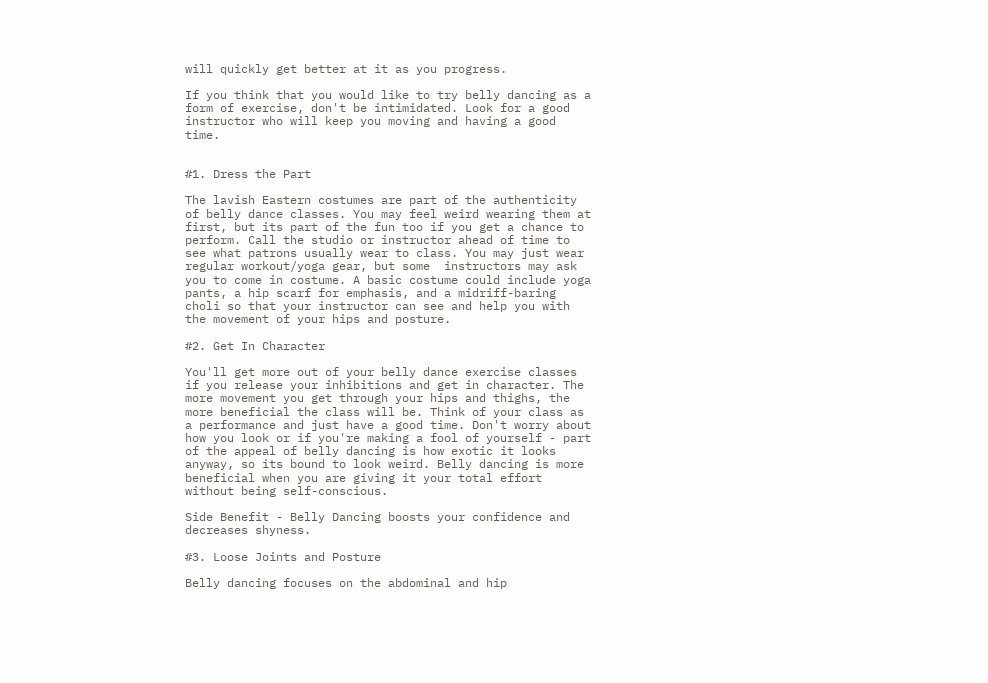will quickly get better at it as you progress.

If you think that you would like to try belly dancing as a form of exercise, don't be intimidated. Look for a good instructor who will keep you moving and having a good time.


#1. Dress the Part

The lavish Eastern costumes are part of the authenticity of belly dance classes. You may feel weird wearing them at first, but its part of the fun too if you get a chance to perform. Call the studio or instructor ahead of time to see what patrons usually wear to class. You may just wear regular workout/yoga gear, but some  instructors may ask you to come in costume. A basic costume could include yoga pants, a hip scarf for emphasis, and a midriff-baring choli so that your instructor can see and help you with the movement of your hips and posture.

#2. Get In Character

You'll get more out of your belly dance exercise classes if you release your inhibitions and get in character. The more movement you get through your hips and thighs, the more beneficial the class will be. Think of your class as a performance and just have a good time. Don't worry about how you look or if you're making a fool of yourself - part of the appeal of belly dancing is how exotic it looks anyway, so its bound to look weird. Belly dancing is more beneficial when you are giving it your total effort without being self-conscious.

Side Benefit - Belly Dancing boosts your confidence and decreases shyness.

#3. Loose Joints and Posture

Belly dancing focuses on the abdominal and hip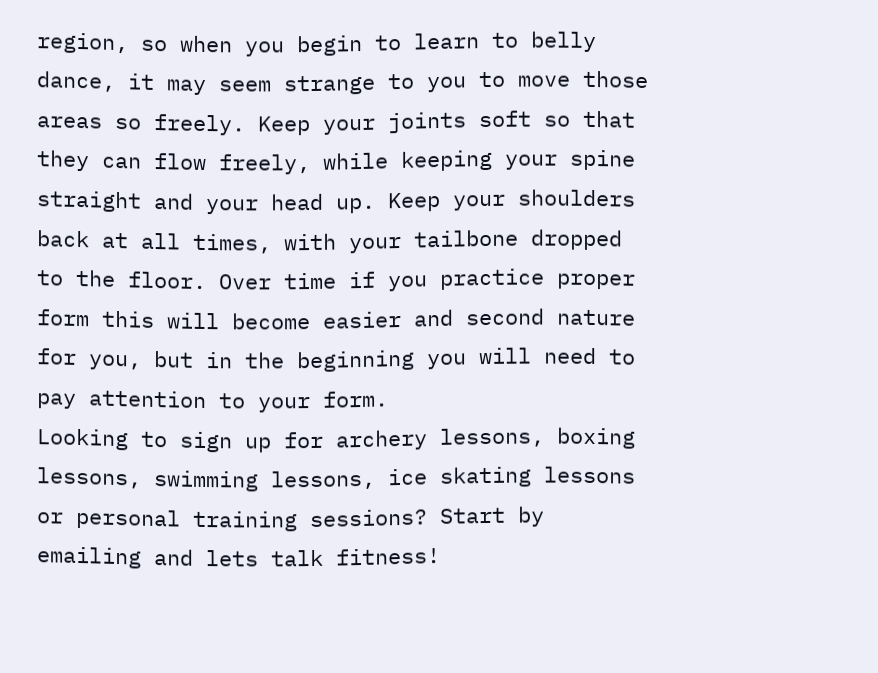region, so when you begin to learn to belly dance, it may seem strange to you to move those areas so freely. Keep your joints soft so that they can flow freely, while keeping your spine straight and your head up. Keep your shoulders back at all times, with your tailbone dropped to the floor. Over time if you practice proper form this will become easier and second nature for you, but in the beginning you will need to pay attention to your form.
Looking to sign up for archery lessons, boxing lessons, swimming lessons, ice skating lessons or personal training sessions? Start by emailing and lets talk fitness!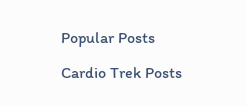Popular Posts

Cardio Trek Posts